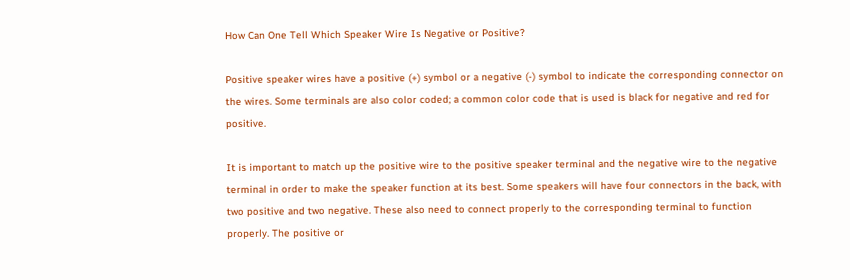How Can One Tell Which Speaker Wire Is Negative or Positive?

Positive speaker wires have a positive (+) symbol or a negative (-) symbol to indicate the corresponding connector on the wires. Some terminals are also color coded; a common color code that is used is black for negative and red for positive.

It is important to match up the positive wire to the positive speaker terminal and the negative wire to the negative terminal in order to make the speaker function at its best. Some speakers will have four connectors in the back, with two positive and two negative. These also need to connect properly to the corresponding terminal to function properly. The positive or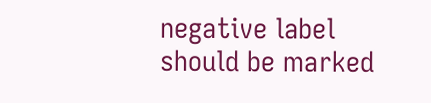negative label should be marked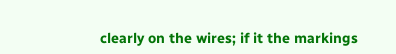clearly on the wires; if it the markings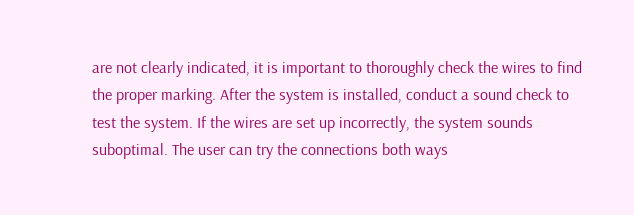are not clearly indicated, it is important to thoroughly check the wires to find the proper marking. After the system is installed, conduct a sound check to test the system. If the wires are set up incorrectly, the system sounds suboptimal. The user can try the connections both ways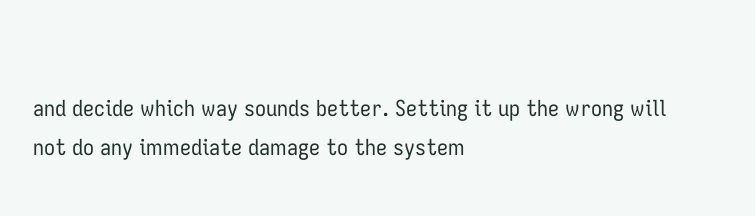and decide which way sounds better. Setting it up the wrong will not do any immediate damage to the system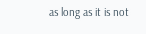as long as it is not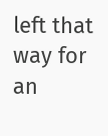left that way for an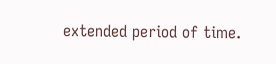extended period of time.